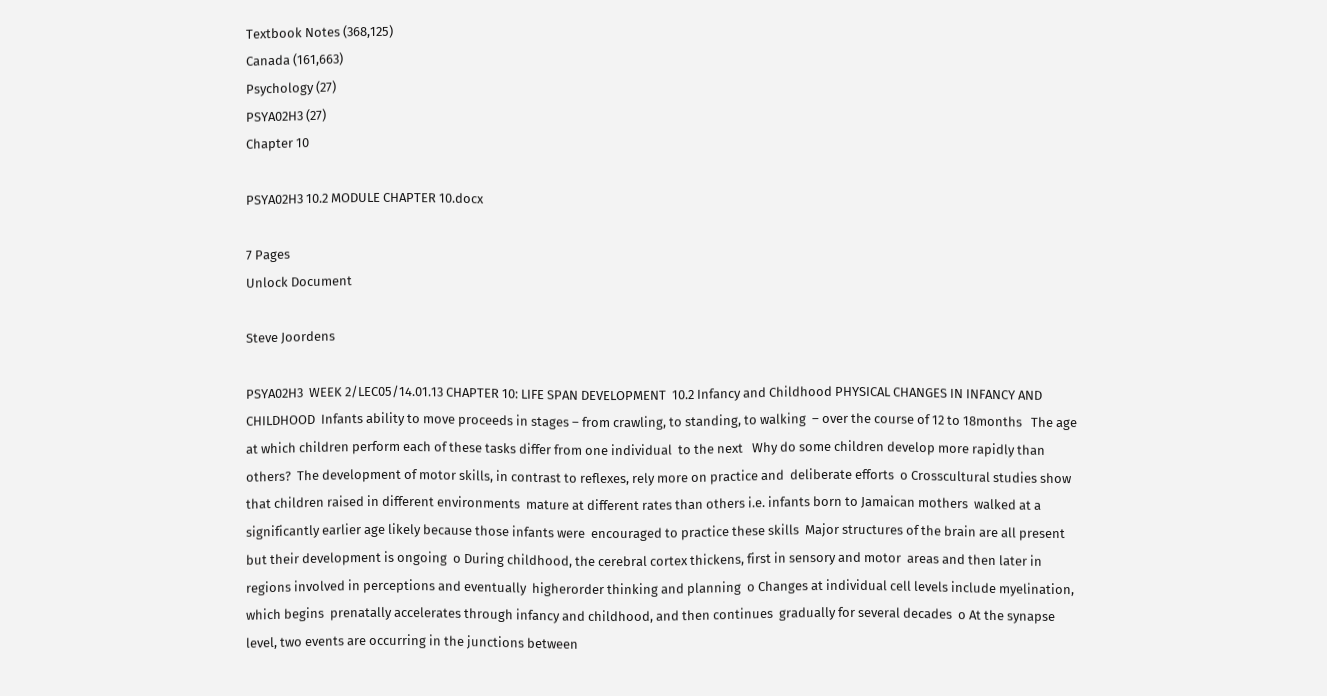Textbook Notes (368,125)
Canada (161,663)
Psychology (27)
PSYA02H3 (27)
Chapter 10

PSYA02H3 10.2 MODULE CHAPTER 10.docx

7 Pages
Unlock Document

Steve Joordens

PSYA02H3  WEEK 2/LEC05/14.01.13 CHAPTER 10: LIFE SPAN DEVELOPMENT  10.2 Infancy and Childhood PHYSICAL CHANGES IN INFANCY AND CHILDHOOD  Infants ability to move proceeds in stages – from crawling, to standing, to walking  – over the course of 12 to 18months   The age at which children perform each of these tasks differ from one individual  to the next   Why do some children develop more rapidly than others?  The development of motor skills, in contrast to reflexes, rely more on practice and  deliberate efforts  o Crosscultural studies show that children raised in different environments  mature at different rates than others i.e. infants born to Jamaican mothers  walked at a significantly earlier age likely because those infants were  encouraged to practice these skills  Major structures of the brain are all present but their development is ongoing  o During childhood, the cerebral cortex thickens, first in sensory and motor  areas and then later in regions involved in perceptions and eventually  higherorder thinking and planning  o Changes at individual cell levels include myelination, which begins  prenatally accelerates through infancy and childhood, and then continues  gradually for several decades  o At the synapse level, two events are occurring in the junctions between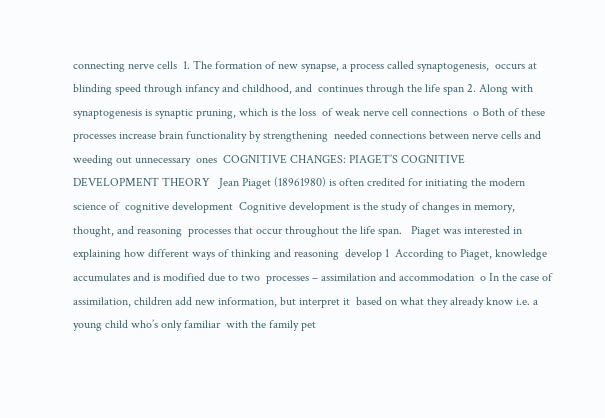connecting nerve cells  1. The formation of new synapse, a process called synaptogenesis,  occurs at blinding speed through infancy and childhood, and  continues through the life span 2. Along with synaptogenesis is synaptic pruning, which is the loss  of weak nerve cell connections  o Both of these processes increase brain functionality by strengthening  needed connections between nerve cells and weeding out unnecessary  ones  COGNITIVE CHANGES: PIAGET’S COGNITIVE DEVELOPMENT THEORY   Jean Piaget (18961980) is often credited for initiating the modern science of  cognitive development  Cognitive development is the study of changes in memory, thought, and reasoning  processes that occur throughout the life span.   Piaget was interested in explaining how different ways of thinking and reasoning  develop 1  According to Piaget, knowledge accumulates and is modified due to two  processes – assimilation and accommodation  o In the case of assimilation, children add new information, but interpret it  based on what they already know i.e. a young child who’s only familiar  with the family pet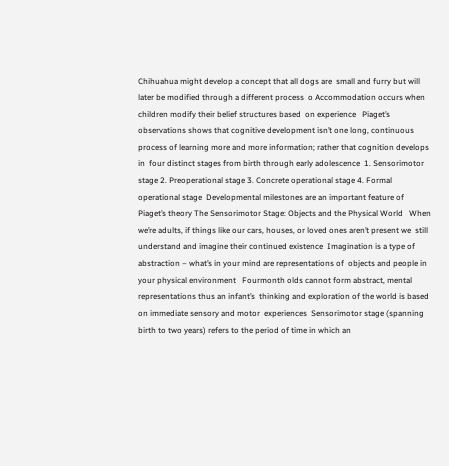Chihuahua might develop a concept that all dogs are  small and furry but will later be modified through a different process  o Accommodation occurs when children modify their belief structures based  on experience   Piaget’s observations shows that cognitive development isn’t one long, continuous  process of learning more and more information; rather that cognition develops in  four distinct stages from birth through early adolescence  1. Sensorimotor stage 2. Preoperational stage 3. Concrete operational stage 4. Formal operational stage  Developmental milestones are an important feature of Piaget’s theory The Sensorimotor Stage: Objects and the Physical World   When we’re adults, if things like our cars, houses, or loved ones aren’t present we  still understand and imagine their continued existence  Imagination is a type of abstraction – what’s in your mind are representations of  objects and people in your physical environment   Fourmonth olds cannot form abstract, mental representations thus an infant’s  thinking and exploration of the world is based on immediate sensory and motor  experiences  Sensorimotor stage (spanning birth to two years) refers to the period of time in which an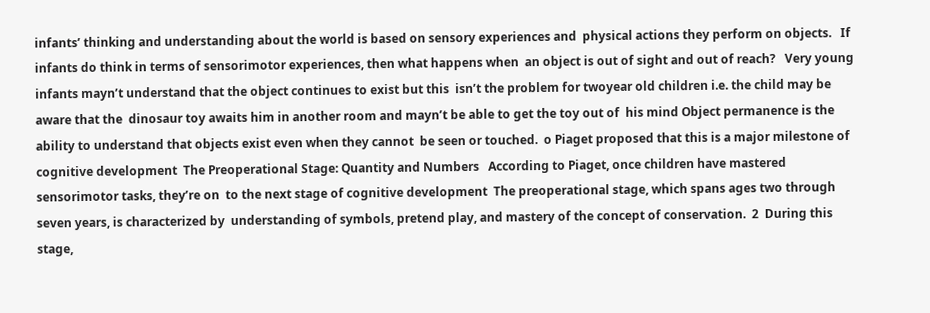infants’ thinking and understanding about the world is based on sensory experiences and  physical actions they perform on objects.   If infants do think in terms of sensorimotor experiences, then what happens when  an object is out of sight and out of reach?   Very young infants mayn’t understand that the object continues to exist but this  isn’t the problem for twoyear old children i.e. the child may be aware that the  dinosaur toy awaits him in another room and mayn’t be able to get the toy out of  his mind Object permanence is the ability to understand that objects exist even when they cannot  be seen or touched.  o Piaget proposed that this is a major milestone of cognitive development  The Preoperational Stage: Quantity and Numbers   According to Piaget, once children have mastered sensorimotor tasks, they’re on  to the next stage of cognitive development  The preoperational stage, which spans ages two through seven years, is characterized by  understanding of symbols, pretend play, and mastery of the concept of conservation.  2  During this stage,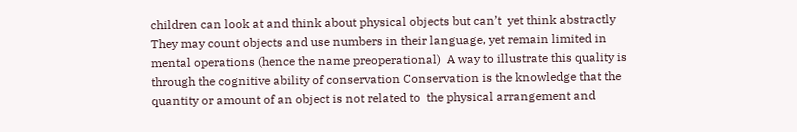children can look at and think about physical objects but can’t  yet think abstractly   They may count objects and use numbers in their language, yet remain limited in  mental operations (hence the name preoperational)  A way to illustrate this quality is through the cognitive ability of conservation Conservation is the knowledge that the quantity or amount of an object is not related to  the physical arrangement and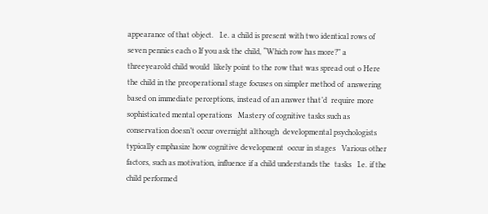appearance of that object.   I.e. a child is present with two identical rows of seven pennies each o If you ask the child, “Which row has more?” a threeyearold child would  likely point to the row that was spread out o Here the child in the preoperational stage focuses on simpler method of  answering based on immediate perceptions, instead of an answer that’d  require more sophisticated mental operations   Mastery of cognitive tasks such as conservation doesn’t occur overnight although  developmental psychologists typically emphasize how cognitive development  occur in stages   Various other factors, such as motivation, influence if a child understands the  tasks   I.e. if the child performed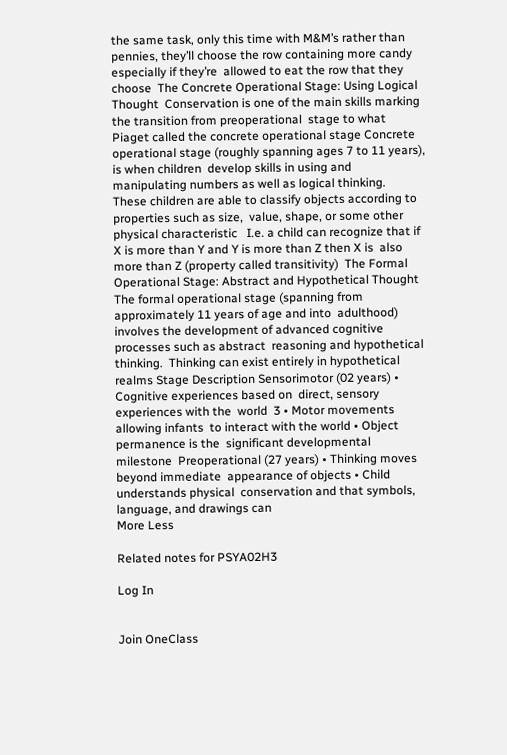the same task, only this time with M&M’s rather than  pennies, they’ll choose the row containing more candy especially if they’re  allowed to eat the row that they choose  The Concrete Operational Stage: Using Logical Thought  Conservation is one of the main skills marking the transition from preoperational  stage to what Piaget called the concrete operational stage Concrete operational stage (roughly spanning ages 7 to 11 years), is when children  develop skills in using and manipulating numbers as well as logical thinking.   These children are able to classify objects according to properties such as size,  value, shape, or some other physical characteristic   I.e. a child can recognize that if X is more than Y and Y is more than Z then X is  also more than Z (property called transitivity)  The Formal Operational Stage: Abstract and Hypothetical Thought The formal operational stage (spanning from approximately 11 years of age and into  adulthood) involves the development of advanced cognitive processes such as abstract  reasoning and hypothetical thinking.  Thinking can exist entirely in hypothetical realms Stage Description Sensorimotor (02 years) • Cognitive experiences based on  direct, sensory experiences with the  world  3 • Motor movements allowing infants  to interact with the world • Object permanence is the  significant developmental milestone  Preoperational (27 years) • Thinking moves beyond immediate  appearance of objects • Child understands physical  conservation and that symbols,  language, and drawings can
More Less

Related notes for PSYA02H3

Log In


Join OneClass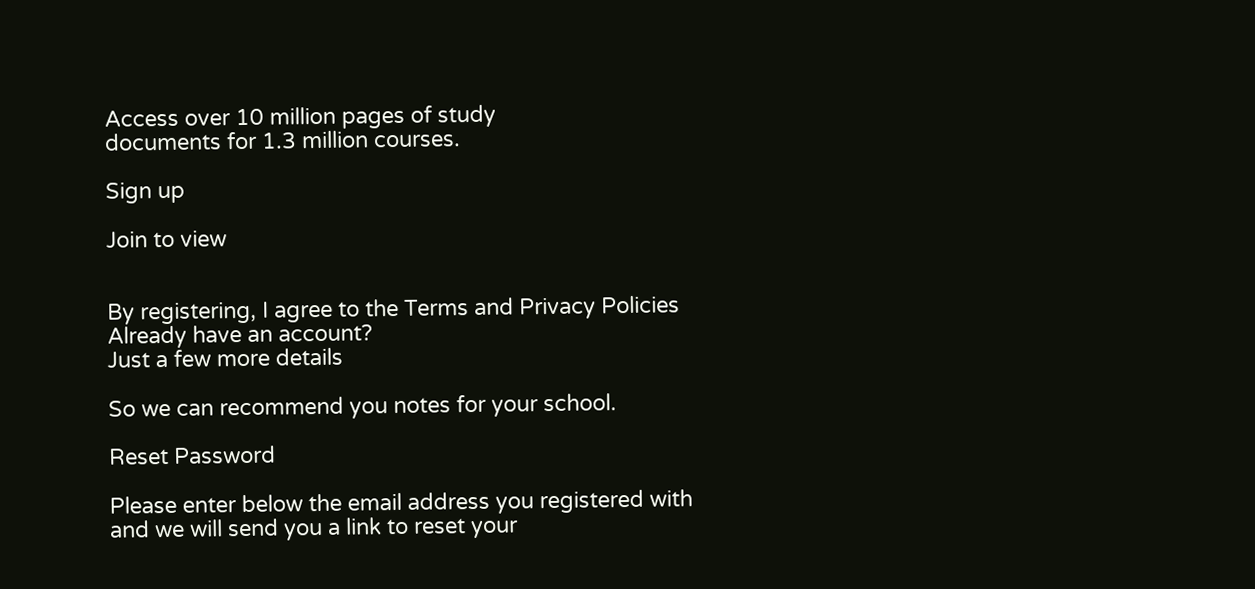Access over 10 million pages of study
documents for 1.3 million courses.

Sign up

Join to view


By registering, I agree to the Terms and Privacy Policies
Already have an account?
Just a few more details

So we can recommend you notes for your school.

Reset Password

Please enter below the email address you registered with and we will send you a link to reset your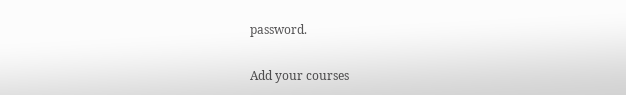password.

Add your courses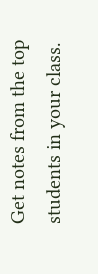Get notes from the top students in your class.